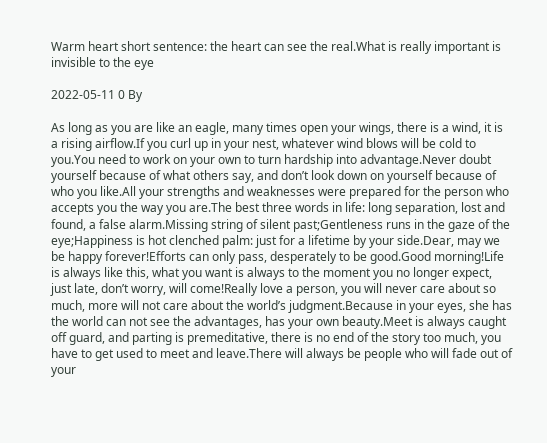Warm heart short sentence: the heart can see the real.What is really important is invisible to the eye

2022-05-11 0 By

As long as you are like an eagle, many times open your wings, there is a wind, it is a rising airflow.If you curl up in your nest, whatever wind blows will be cold to you.You need to work on your own to turn hardship into advantage.Never doubt yourself because of what others say, and don’t look down on yourself because of who you like.All your strengths and weaknesses were prepared for the person who accepts you the way you are.The best three words in life: long separation, lost and found, a false alarm.Missing string of silent past;Gentleness runs in the gaze of the eye;Happiness is hot clenched palm: just for a lifetime by your side.Dear, may we be happy forever!Efforts can only pass, desperately to be good.Good morning!Life is always like this, what you want is always to the moment you no longer expect, just late, don’t worry, will come!Really love a person, you will never care about so much, more will not care about the world’s judgment.Because in your eyes, she has the world can not see the advantages, has your own beauty.Meet is always caught off guard, and parting is premeditative, there is no end of the story too much, you have to get used to meet and leave.There will always be people who will fade out of your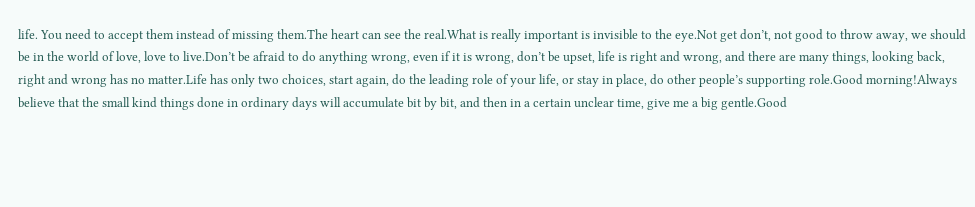life. You need to accept them instead of missing them.The heart can see the real.What is really important is invisible to the eye.Not get don’t, not good to throw away, we should be in the world of love, love to live.Don’t be afraid to do anything wrong, even if it is wrong, don’t be upset, life is right and wrong, and there are many things, looking back, right and wrong has no matter.Life has only two choices, start again, do the leading role of your life, or stay in place, do other people’s supporting role.Good morning!Always believe that the small kind things done in ordinary days will accumulate bit by bit, and then in a certain unclear time, give me a big gentle.Good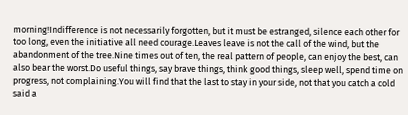morning!Indifference is not necessarily forgotten, but it must be estranged, silence each other for too long, even the initiative all need courage.Leaves leave is not the call of the wind, but the abandonment of the tree.Nine times out of ten, the real pattern of people, can enjoy the best, can also bear the worst.Do useful things, say brave things, think good things, sleep well, spend time on progress, not complaining.You will find that the last to stay in your side, not that you catch a cold said a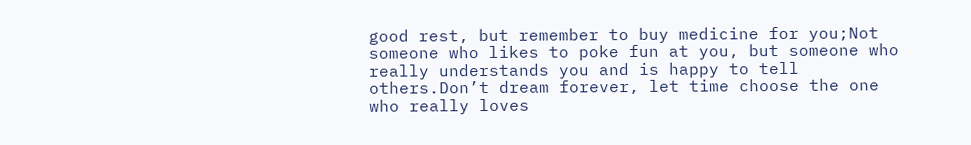good rest, but remember to buy medicine for you;Not someone who likes to poke fun at you, but someone who really understands you and is happy to tell others.Don’t dream forever, let time choose the one who really loves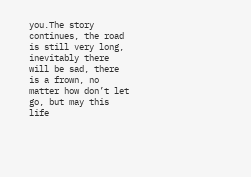you.The story continues, the road is still very long, inevitably there will be sad, there is a frown, no matter how don’t let go, but may this life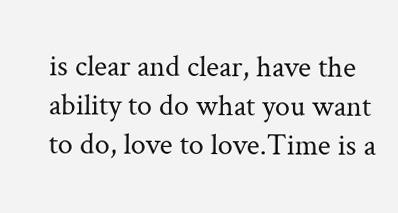is clear and clear, have the ability to do what you want to do, love to love.Time is a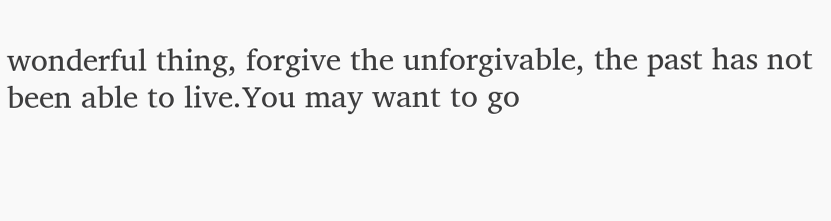wonderful thing, forgive the unforgivable, the past has not been able to live.You may want to go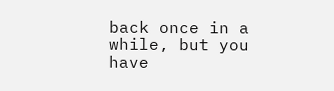back once in a while, but you have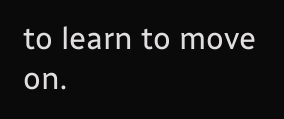to learn to move on.